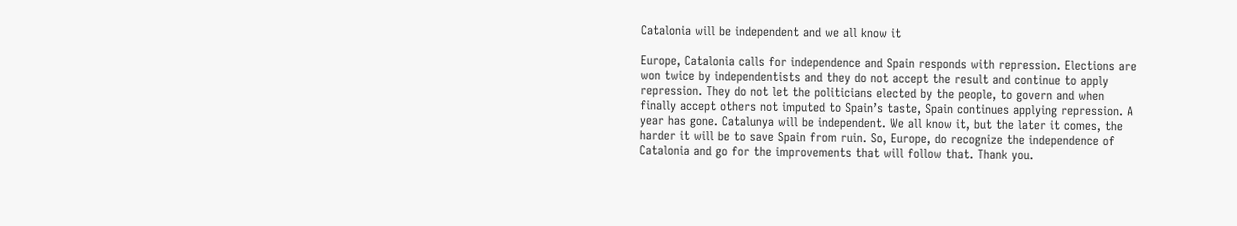Catalonia will be independent and we all know it

Europe, Catalonia calls for independence and Spain responds with repression. Elections are won twice by independentists and they do not accept the result and continue to apply repression. They do not let the politicians elected by the people, to govern and when finally accept others not imputed to Spain’s taste, Spain continues applying repression. A year has gone. Catalunya will be independent. We all know it, but the later it comes, the harder it will be to save Spain from ruin. So, Europe, do recognize the independence of Catalonia and go for the improvements that will follow that. Thank you.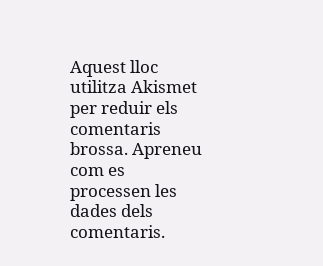Aquest lloc utilitza Akismet per reduir els comentaris brossa. Apreneu com es processen les dades dels comentaris.